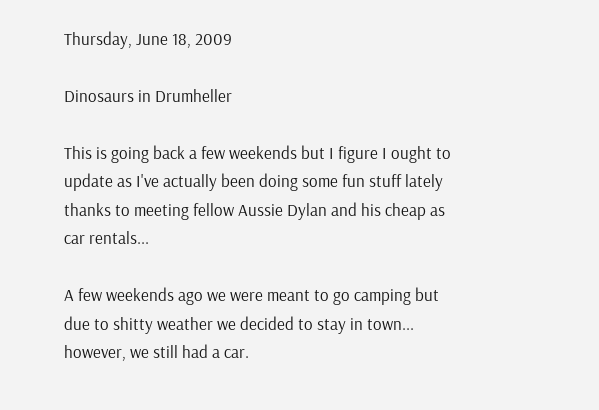Thursday, June 18, 2009

Dinosaurs in Drumheller

This is going back a few weekends but I figure I ought to update as I've actually been doing some fun stuff lately thanks to meeting fellow Aussie Dylan and his cheap as car rentals...

A few weekends ago we were meant to go camping but due to shitty weather we decided to stay in town... however, we still had a car.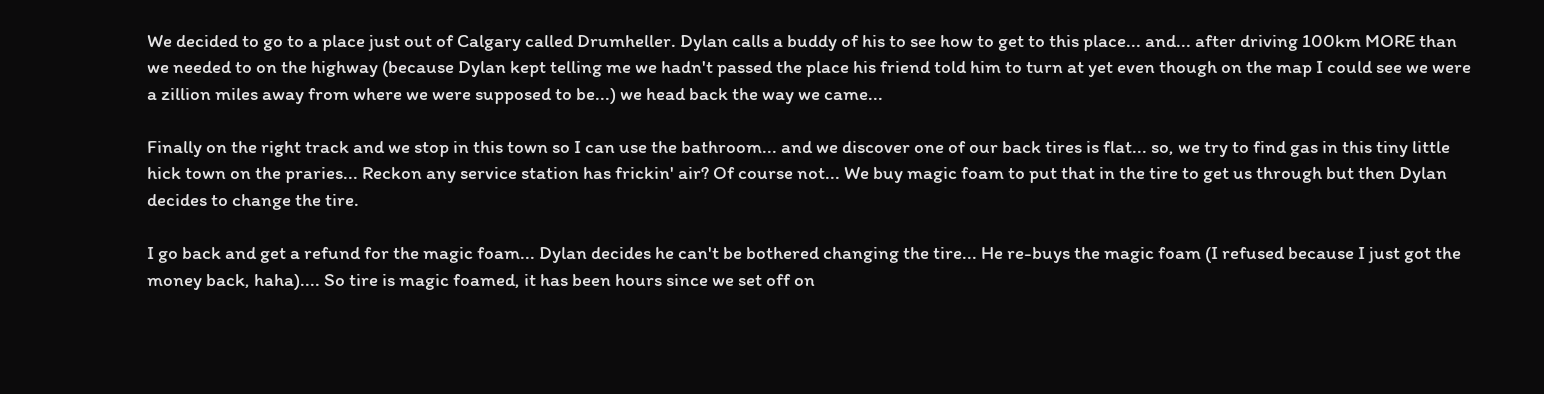We decided to go to a place just out of Calgary called Drumheller. Dylan calls a buddy of his to see how to get to this place... and... after driving 100km MORE than we needed to on the highway (because Dylan kept telling me we hadn't passed the place his friend told him to turn at yet even though on the map I could see we were a zillion miles away from where we were supposed to be...) we head back the way we came...

Finally on the right track and we stop in this town so I can use the bathroom... and we discover one of our back tires is flat... so, we try to find gas in this tiny little hick town on the praries... Reckon any service station has frickin' air? Of course not... We buy magic foam to put that in the tire to get us through but then Dylan decides to change the tire.

I go back and get a refund for the magic foam... Dylan decides he can't be bothered changing the tire... He re-buys the magic foam (I refused because I just got the money back, haha).... So tire is magic foamed, it has been hours since we set off on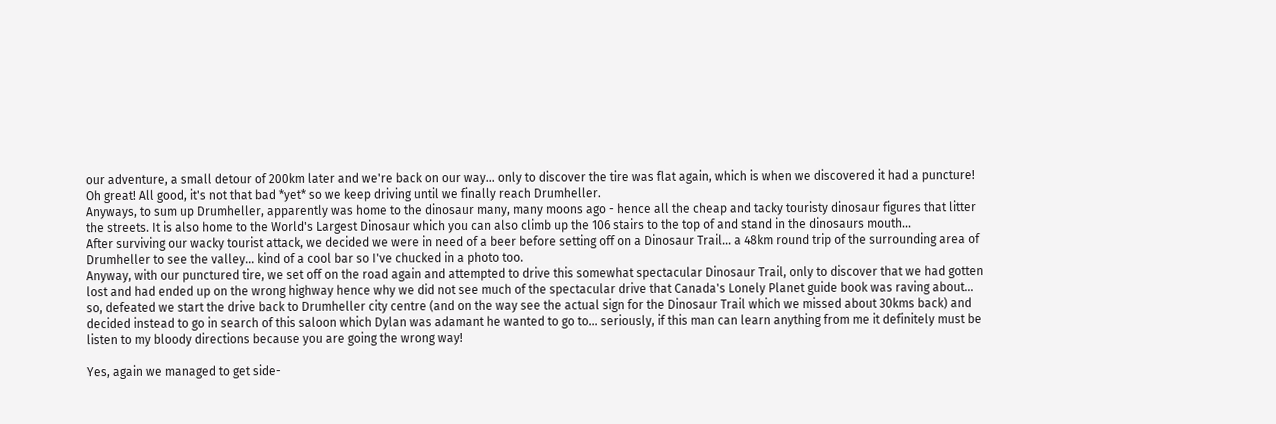our adventure, a small detour of 200km later and we're back on our way... only to discover the tire was flat again, which is when we discovered it had a puncture! Oh great! All good, it's not that bad *yet* so we keep driving until we finally reach Drumheller.
Anyways, to sum up Drumheller, apparently was home to the dinosaur many, many moons ago - hence all the cheap and tacky touristy dinosaur figures that litter the streets. It is also home to the World's Largest Dinosaur which you can also climb up the 106 stairs to the top of and stand in the dinosaurs mouth...
After surviving our wacky tourist attack, we decided we were in need of a beer before setting off on a Dinosaur Trail... a 48km round trip of the surrounding area of Drumheller to see the valley... kind of a cool bar so I've chucked in a photo too.
Anyway, with our punctured tire, we set off on the road again and attempted to drive this somewhat spectacular Dinosaur Trail, only to discover that we had gotten lost and had ended up on the wrong highway hence why we did not see much of the spectacular drive that Canada's Lonely Planet guide book was raving about... so, defeated we start the drive back to Drumheller city centre (and on the way see the actual sign for the Dinosaur Trail which we missed about 30kms back) and decided instead to go in search of this saloon which Dylan was adamant he wanted to go to... seriously, if this man can learn anything from me it definitely must be listen to my bloody directions because you are going the wrong way!

Yes, again we managed to get side-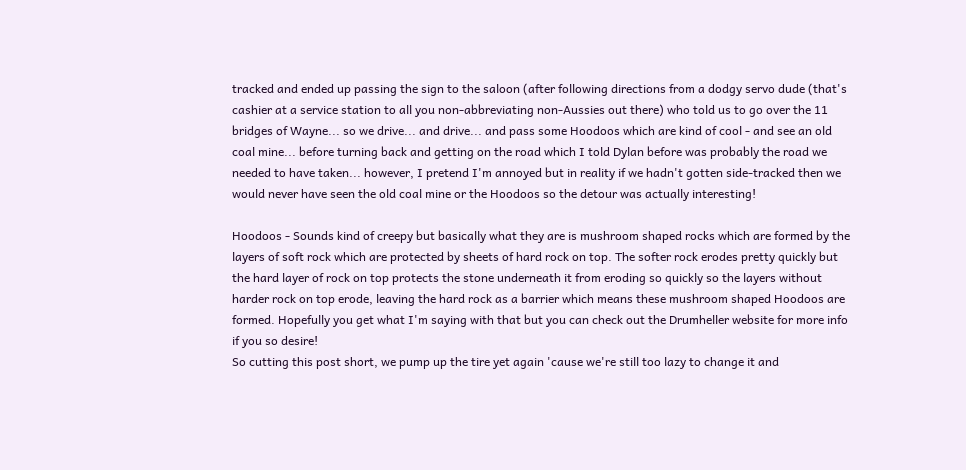tracked and ended up passing the sign to the saloon (after following directions from a dodgy servo dude (that's cashier at a service station to all you non-abbreviating non-Aussies out there) who told us to go over the 11 bridges of Wayne... so we drive... and drive... and pass some Hoodoos which are kind of cool - and see an old coal mine... before turning back and getting on the road which I told Dylan before was probably the road we needed to have taken... however, I pretend I'm annoyed but in reality if we hadn't gotten side-tracked then we would never have seen the old coal mine or the Hoodoos so the detour was actually interesting!

Hoodoos - Sounds kind of creepy but basically what they are is mushroom shaped rocks which are formed by the layers of soft rock which are protected by sheets of hard rock on top. The softer rock erodes pretty quickly but the hard layer of rock on top protects the stone underneath it from eroding so quickly so the layers without harder rock on top erode, leaving the hard rock as a barrier which means these mushroom shaped Hoodoos are formed. Hopefully you get what I'm saying with that but you can check out the Drumheller website for more info if you so desire!
So cutting this post short, we pump up the tire yet again 'cause we're still too lazy to change it and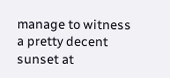manage to witness a pretty decent sunset at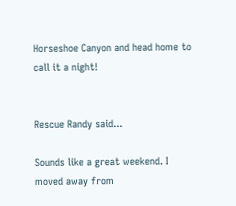Horseshoe Canyon and head home to call it a night!


Rescue Randy said...

Sounds like a great weekend. I moved away from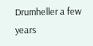Drumheller a few years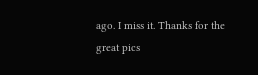ago. I miss it. Thanks for the great pics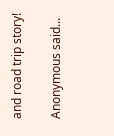and road trip story!

Anonymous said...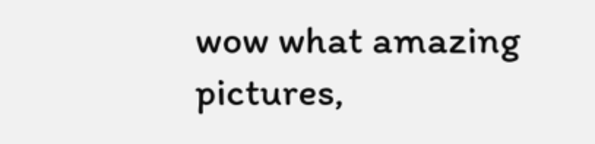wow what amazing pictures,